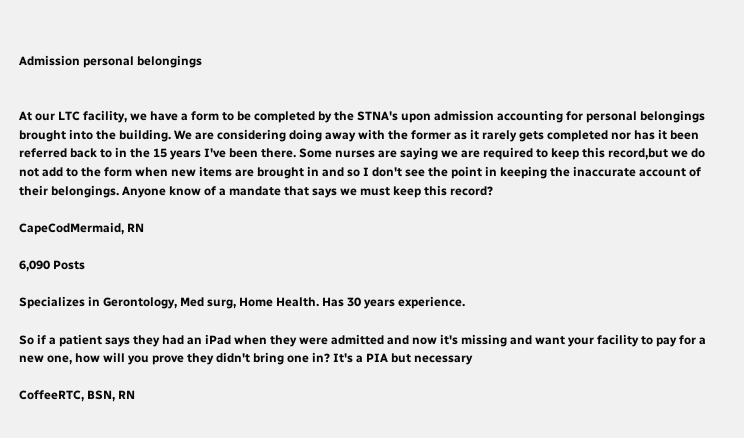Admission personal belongings


At our LTC facility, we have a form to be completed by the STNA's upon admission accounting for personal belongings brought into the building. We are considering doing away with the former as it rarely gets completed nor has it been referred back to in the 15 years I've been there. Some nurses are saying we are required to keep this record,but we do not add to the form when new items are brought in and so I don't see the point in keeping the inaccurate account of their belongings. Anyone know of a mandate that says we must keep this record?

CapeCodMermaid, RN

6,090 Posts

Specializes in Gerontology, Med surg, Home Health. Has 30 years experience.

So if a patient says they had an iPad when they were admitted and now it's missing and want your facility to pay for a new one, how will you prove they didn't bring one in? It's a PIA but necessary

CoffeeRTC, BSN, RN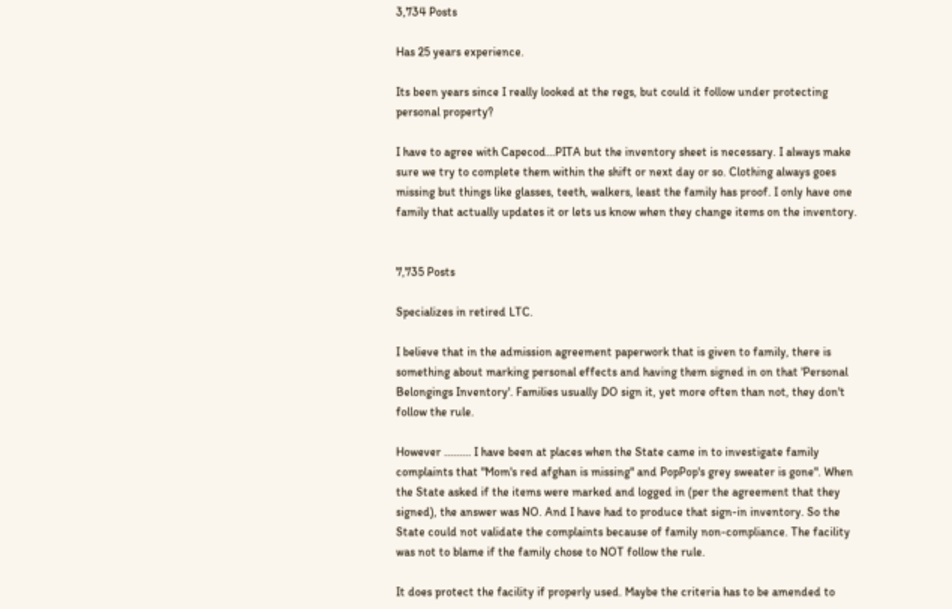3,734 Posts

Has 25 years experience.

Its been years since I really looked at the regs, but could it follow under protecting personal property?

I have to agree with Capecod...PITA but the inventory sheet is necessary. I always make sure we try to complete them within the shift or next day or so. Clothing always goes missing but things like glasses, teeth, walkers, least the family has proof. I only have one family that actually updates it or lets us know when they change items on the inventory.


7,735 Posts

Specializes in retired LTC.

I believe that in the admission agreement paperwork that is given to family, there is something about marking personal effects and having them signed in on that 'Personal Belongings Inventory'. Families usually DO sign it, yet more often than not, they don't follow the rule.

However ......... I have been at places when the State came in to investigate family complaints that "Mom's red afghan is missing" and PopPop's grey sweater is gone". When the State asked if the items were marked and logged in (per the agreement that they signed), the answer was NO. And I have had to produce that sign-in inventory. So the State could not validate the complaints because of family non-compliance. The facility was not to blame if the family chose to NOT follow the rule.

It does protect the facility if properly used. Maybe the criteria has to be amended to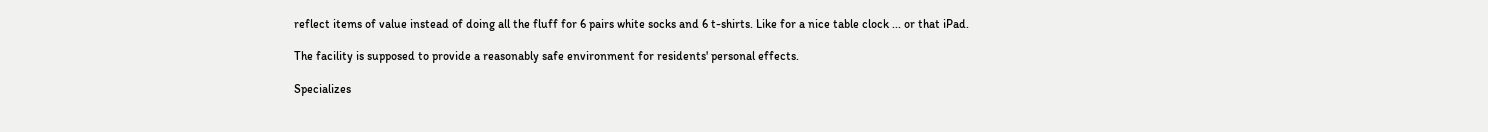reflect items of value instead of doing all the fluff for 6 pairs white socks and 6 t-shirts. Like for a nice table clock ... or that iPad.

The facility is supposed to provide a reasonably safe environment for residents' personal effects.

Specializes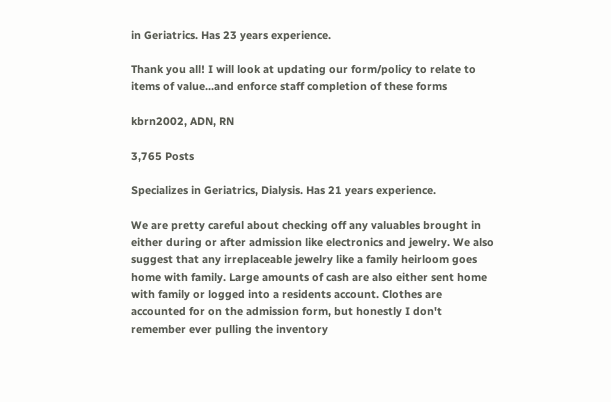in Geriatrics. Has 23 years experience.

Thank you all! I will look at updating our form/policy to relate to items of value...and enforce staff completion of these forms

kbrn2002, ADN, RN

3,765 Posts

Specializes in Geriatrics, Dialysis. Has 21 years experience.

We are pretty careful about checking off any valuables brought in either during or after admission like electronics and jewelry. We also suggest that any irreplaceable jewelry like a family heirloom goes home with family. Large amounts of cash are also either sent home with family or logged into a residents account. Clothes are accounted for on the admission form, but honestly I don't remember ever pulling the inventory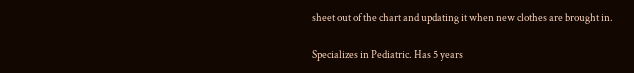sheet out of the chart and updating it when new clothes are brought in.

Specializes in Pediatric. Has 5 years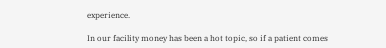experience.

In our facility money has been a hot topic, so if a patient comes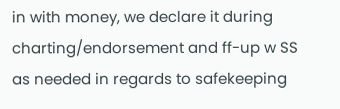in with money, we declare it during charting/endorsement and ff-up w SS as needed in regards to safekeeping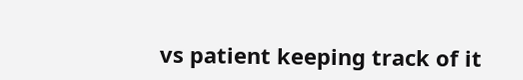vs patient keeping track of it